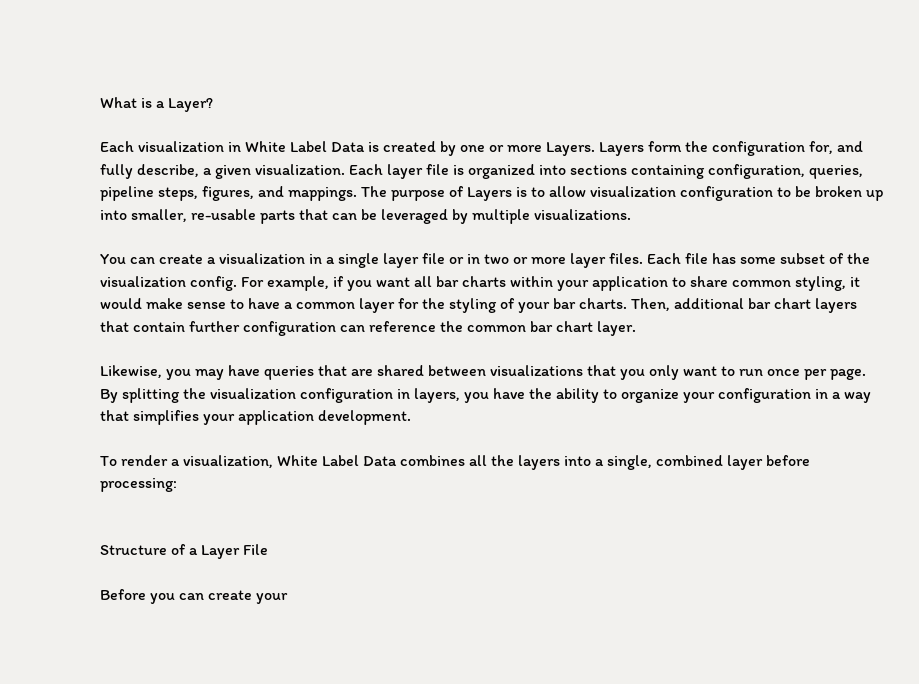What is a Layer?

Each visualization in White Label Data is created by one or more Layers. Layers form the configuration for, and fully describe, a given visualization. Each layer file is organized into sections containing configuration, queries, pipeline steps, figures, and mappings. The purpose of Layers is to allow visualization configuration to be broken up into smaller, re-usable parts that can be leveraged by multiple visualizations.

You can create a visualization in a single layer file or in two or more layer files. Each file has some subset of the visualization config. For example, if you want all bar charts within your application to share common styling, it would make sense to have a common layer for the styling of your bar charts. Then, additional bar chart layers that contain further configuration can reference the common bar chart layer.

Likewise, you may have queries that are shared between visualizations that you only want to run once per page. By splitting the visualization configuration in layers, you have the ability to organize your configuration in a way that simplifies your application development.

To render a visualization, White Label Data combines all the layers into a single, combined layer before processing:


Structure of a Layer File

Before you can create your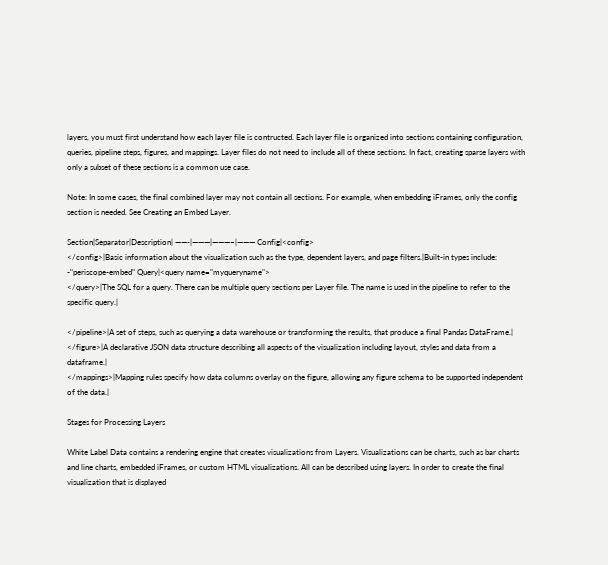layers, you must first understand how each layer file is contructed. Each layer file is organized into sections containing configuration, queries, pipeline steps, figures, and mappings. Layer files do not need to include all of these sections. In fact, creating sparse layers with only a subset of these sections is a common use case.

Note: In some cases, the final combined layer may not contain all sections. For example, when embedding iFrames, only the config section is needed. See Creating an Embed Layer.

Section|Separator|Description| ——-|———|———–|——— Config|<config>
</config>|Basic information about the visualization such as the type, dependent layers, and page filters.|Built-in types include:
-"periscope-embed" Query|<query name="myqueryname">
</query>|The SQL for a query. There can be multiple query sections per Layer file. The name is used in the pipeline to refer to the specific query.|

</pipeline>|A set of steps, such as querying a data warehouse or transforming the results, that produce a final Pandas DataFrame.|
</figure>|A declarative JSON data structure describing all aspects of the visualization including layout, styles and data from a dataframe.|
</mappings>|Mapping rules specify how data columns overlay on the figure, allowing any figure schema to be supported independent of the data.|

Stages for Processing Layers

White Label Data contains a rendering engine that creates visualizations from Layers. Visualizations can be charts, such as bar charts and line charts, embedded iFrames, or custom HTML visualizations. All can be described using layers. In order to create the final visualization that is displayed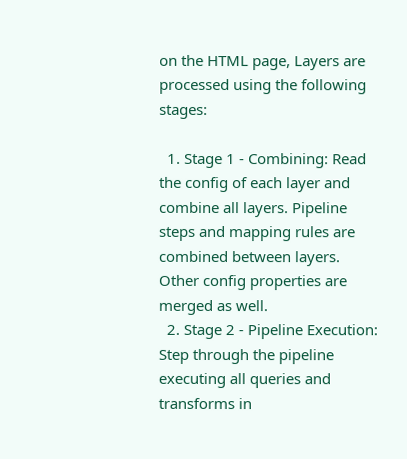on the HTML page, Layers are processed using the following stages:

  1. Stage 1 - Combining: Read the config of each layer and combine all layers. Pipeline steps and mapping rules are combined between layers. Other config properties are merged as well.
  2. Stage 2 - Pipeline Execution: Step through the pipeline executing all queries and transforms in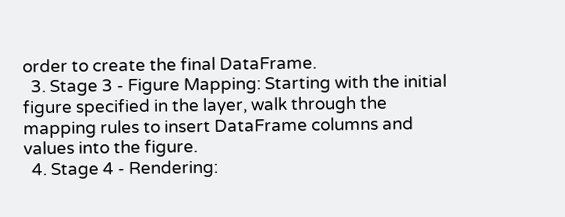order to create the final DataFrame.
  3. Stage 3 - Figure Mapping: Starting with the initial figure specified in the layer, walk through the mapping rules to insert DataFrame columns and values into the figure.
  4. Stage 4 - Rendering: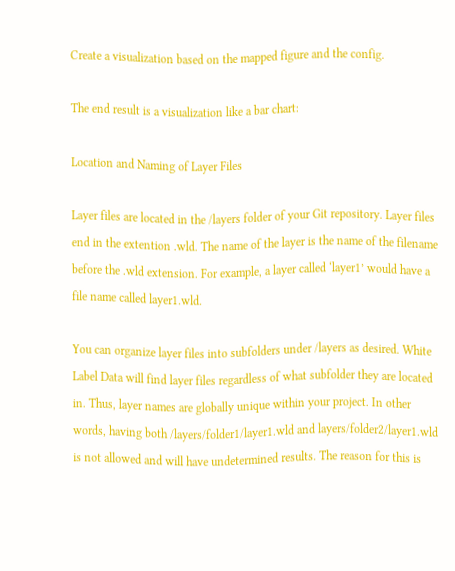Create a visualization based on the mapped figure and the config.

The end result is a visualization like a bar chart:

Location and Naming of Layer Files

Layer files are located in the /layers folder of your Git repository. Layer files end in the extention .wld. The name of the layer is the name of the filename before the .wld extension. For example, a layer called ‘layer1’ would have a file name called layer1.wld.

You can organize layer files into subfolders under /layers as desired. White Label Data will find layer files regardless of what subfolder they are located in. Thus, layer names are globally unique within your project. In other words, having both /layers/folder1/layer1.wld and layers/folder2/layer1.wld is not allowed and will have undetermined results. The reason for this is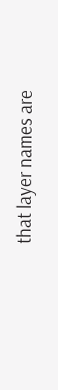that layer names are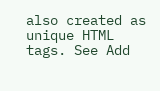also created as unique HTML tags. See Add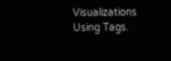Visualizations Using Tags.